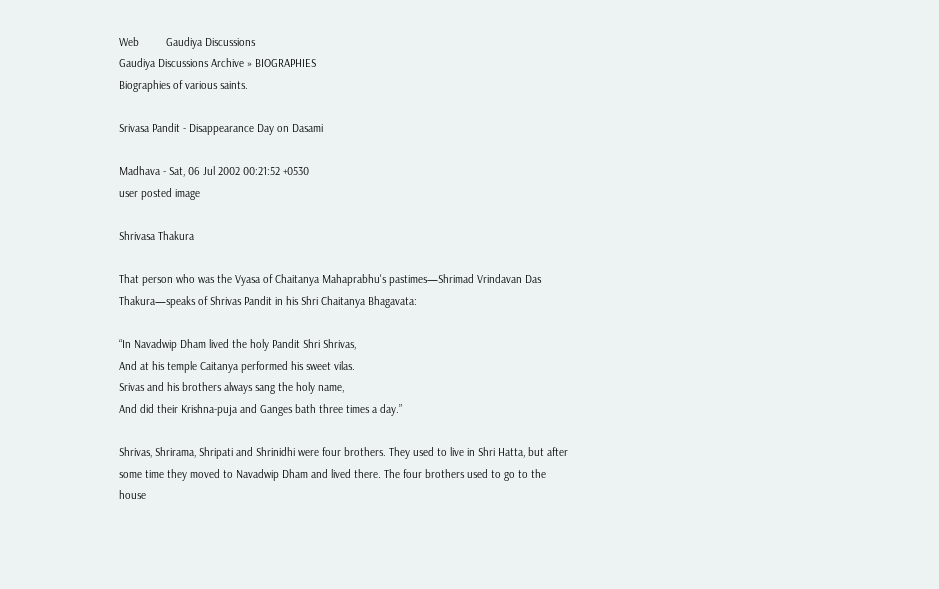Web         Gaudiya Discussions
Gaudiya Discussions Archive » BIOGRAPHIES
Biographies of various saints.

Srivasa Pandit - Disappearance Day on Dasami

Madhava - Sat, 06 Jul 2002 00:21:52 +0530
user posted image

Shrivasa Thakura

That person who was the Vyasa of Chaitanya Mahaprabhu's pastimes—Shrimad Vrindavan Das Thakura—speaks of Shrivas Pandit in his Shri Chaitanya Bhagavata:

“In Navadwip Dham lived the holy Pandit Shri Shrivas,
And at his temple Caitanya performed his sweet vilas.
Srivas and his brothers always sang the holy name,
And did their Krishna-puja and Ganges bath three times a day.”

Shrivas, Shrirama, Shripati and Shrinidhi were four brothers. They used to live in Shri Hatta, but after some time they moved to Navadwip Dham and lived there. The four brothers used to go to the house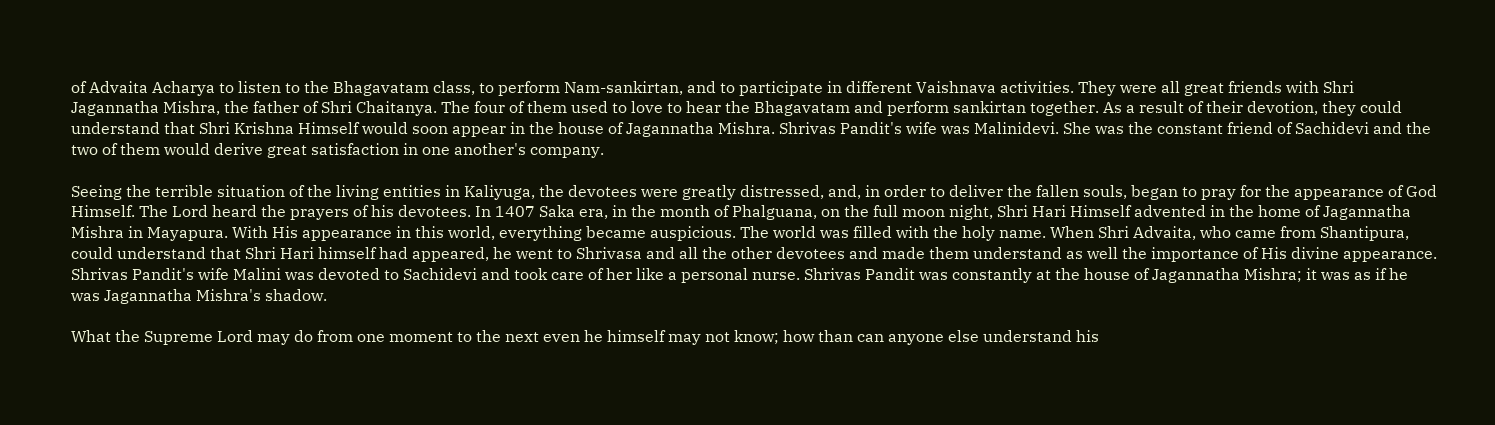of Advaita Acharya to listen to the Bhagavatam class, to perform Nam-sankirtan, and to participate in different Vaishnava activities. They were all great friends with Shri Jagannatha Mishra, the father of Shri Chaitanya. The four of them used to love to hear the Bhagavatam and perform sankirtan together. As a result of their devotion, they could understand that Shri Krishna Himself would soon appear in the house of Jagannatha Mishra. Shrivas Pandit's wife was Malinidevi. She was the constant friend of Sachidevi and the two of them would derive great satisfaction in one another's company.

Seeing the terrible situation of the living entities in Kaliyuga, the devotees were greatly distressed, and, in order to deliver the fallen souls, began to pray for the appearance of God Himself. The Lord heard the prayers of his devotees. In 1407 Saka era, in the month of Phalguana, on the full moon night, Shri Hari Himself advented in the home of Jagannatha Mishra in Mayapura. With His appearance in this world, everything became auspicious. The world was filled with the holy name. When Shri Advaita, who came from Shantipura, could understand that Shri Hari himself had appeared, he went to Shrivasa and all the other devotees and made them understand as well the importance of His divine appearance. Shrivas Pandit's wife Malini was devoted to Sachidevi and took care of her like a personal nurse. Shrivas Pandit was constantly at the house of Jagannatha Mishra; it was as if he was Jagannatha Mishra's shadow.

What the Supreme Lord may do from one moment to the next even he himself may not know; how than can anyone else understand his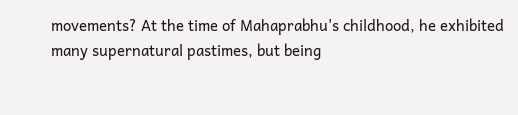movements? At the time of Mahaprabhu's childhood, he exhibited many supernatural pastimes, but being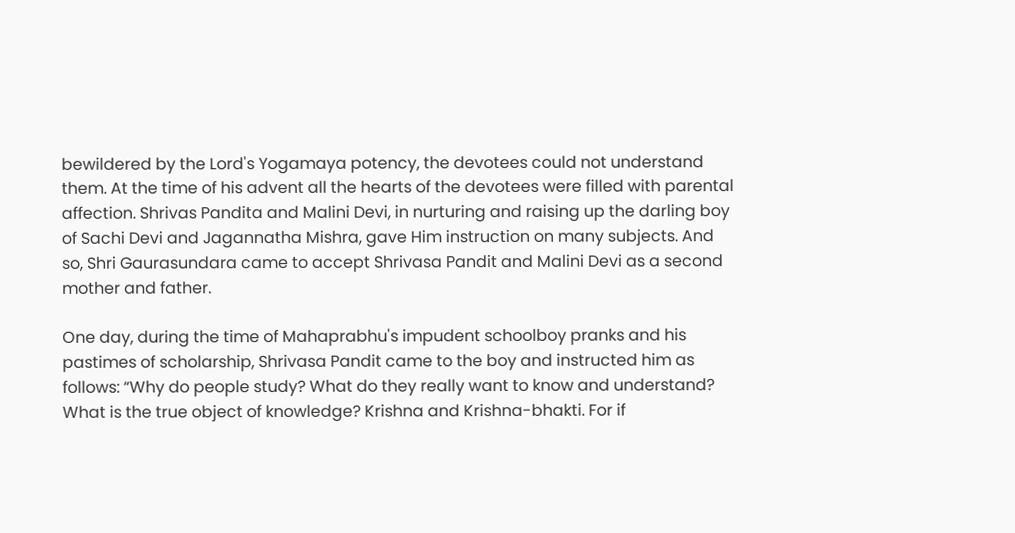bewildered by the Lord's Yogamaya potency, the devotees could not understand them. At the time of his advent all the hearts of the devotees were filled with parental affection. Shrivas Pandita and Malini Devi, in nurturing and raising up the darling boy of Sachi Devi and Jagannatha Mishra, gave Him instruction on many subjects. And so, Shri Gaurasundara came to accept Shrivasa Pandit and Malini Devi as a second mother and father.

One day, during the time of Mahaprabhu's impudent schoolboy pranks and his pastimes of scholarship, Shrivasa Pandit came to the boy and instructed him as follows: “Why do people study? What do they really want to know and understand? What is the true object of knowledge? Krishna and Krishna-bhakti. For if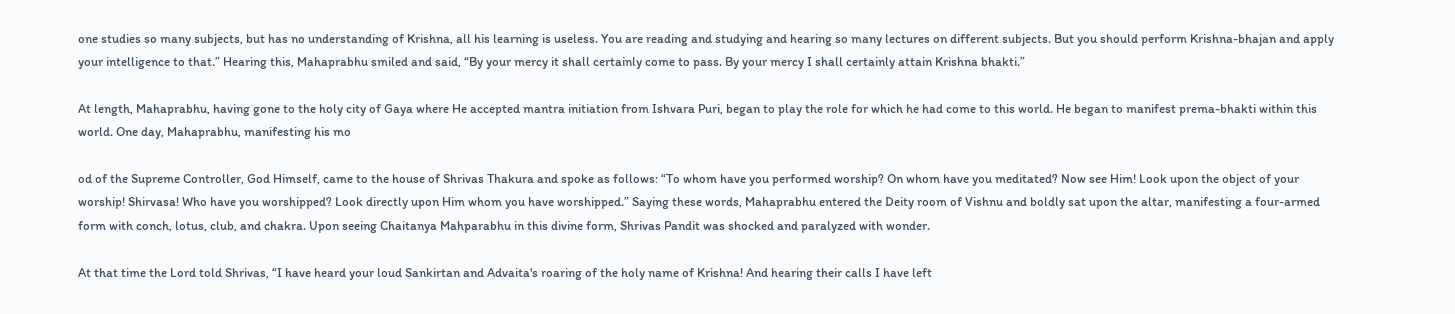one studies so many subjects, but has no understanding of Krishna, all his learning is useless. You are reading and studying and hearing so many lectures on different subjects. But you should perform Krishna-bhajan and apply your intelligence to that.” Hearing this, Mahaprabhu smiled and said, “By your mercy it shall certainly come to pass. By your mercy I shall certainly attain Krishna bhakti.”

At length, Mahaprabhu, having gone to the holy city of Gaya where He accepted mantra initiation from Ishvara Puri, began to play the role for which he had come to this world. He began to manifest prema-bhakti within this world. One day, Mahaprabhu, manifesting his mo

od of the Supreme Controller, God Himself, came to the house of Shrivas Thakura and spoke as follows: “To whom have you performed worship? On whom have you meditated? Now see Him! Look upon the object of your worship! Shirvasa! Who have you worshipped? Look directly upon Him whom you have worshipped.” Saying these words, Mahaprabhu entered the Deity room of Vishnu and boldly sat upon the altar, manifesting a four-armed form with conch, lotus, club, and chakra. Upon seeing Chaitanya Mahparabhu in this divine form, Shrivas Pandit was shocked and paralyzed with wonder.

At that time the Lord told Shrivas, “I have heard your loud Sankirtan and Advaita's roaring of the holy name of Krishna! And hearing their calls I have left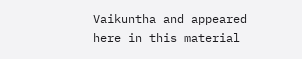Vaikuntha and appeared here in this material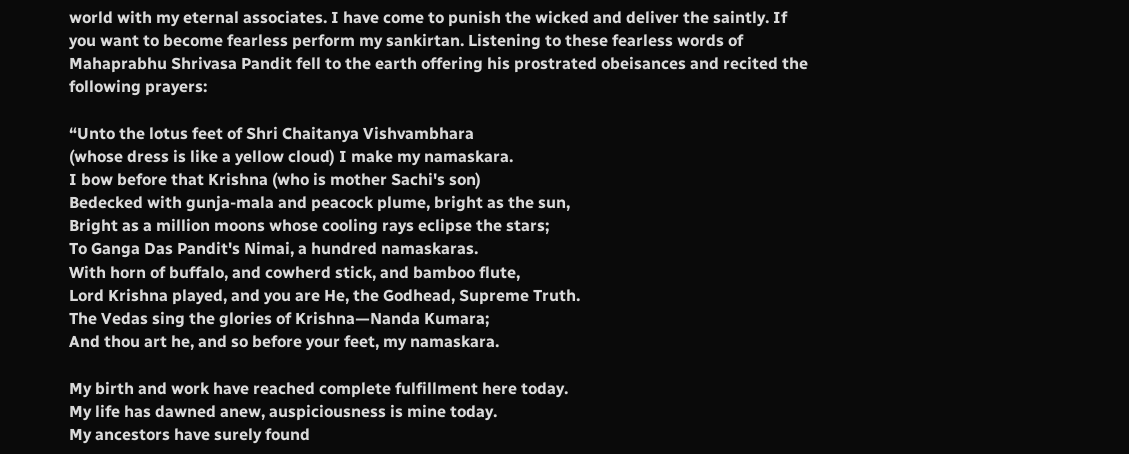world with my eternal associates. I have come to punish the wicked and deliver the saintly. If you want to become fearless perform my sankirtan. Listening to these fearless words of Mahaprabhu Shrivasa Pandit fell to the earth offering his prostrated obeisances and recited the following prayers:

“Unto the lotus feet of Shri Chaitanya Vishvambhara
(whose dress is like a yellow cloud) I make my namaskara.
I bow before that Krishna (who is mother Sachi's son)
Bedecked with gunja-mala and peacock plume, bright as the sun,
Bright as a million moons whose cooling rays eclipse the stars;
To Ganga Das Pandit's Nimai, a hundred namaskaras.
With horn of buffalo, and cowherd stick, and bamboo flute,
Lord Krishna played, and you are He, the Godhead, Supreme Truth.
The Vedas sing the glories of Krishna—Nanda Kumara;
And thou art he, and so before your feet, my namaskara.

My birth and work have reached complete fulfillment here today.
My life has dawned anew, auspiciousness is mine today.
My ancestors have surely found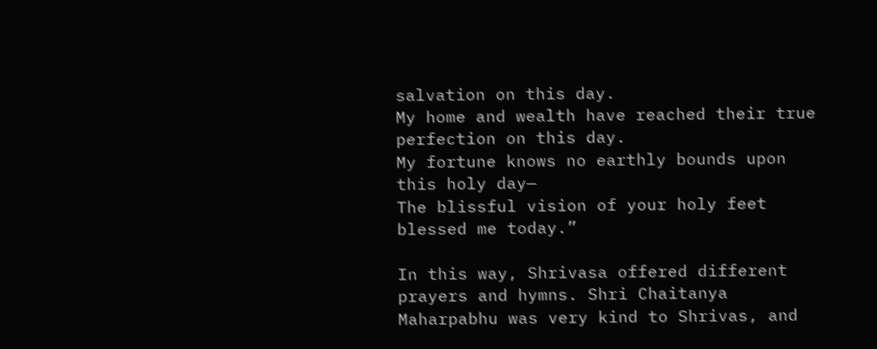salvation on this day.
My home and wealth have reached their true perfection on this day.
My fortune knows no earthly bounds upon this holy day—
The blissful vision of your holy feet blessed me today.”

In this way, Shrivasa offered different prayers and hymns. Shri Chaitanya Maharpabhu was very kind to Shrivas, and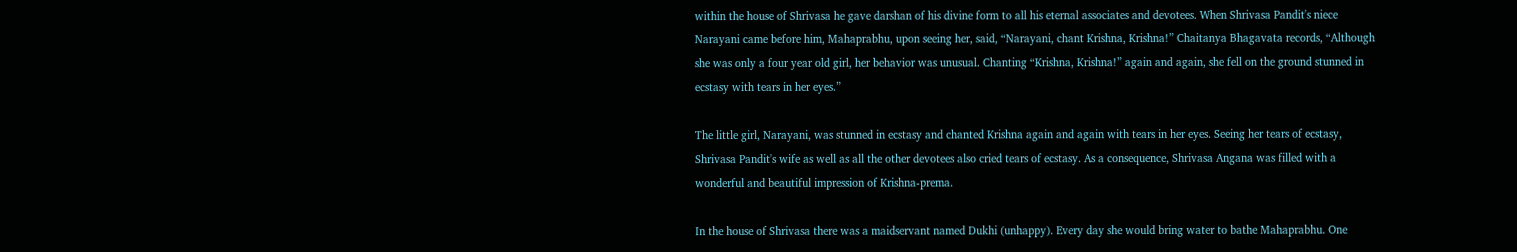within the house of Shrivasa he gave darshan of his divine form to all his eternal associates and devotees. When Shrivasa Pandit's niece Narayani came before him, Mahaprabhu, upon seeing her, said, “Narayani, chant Krishna, Krishna!” Chaitanya Bhagavata records, “Although she was only a four year old girl, her behavior was unusual. Chanting “Krishna, Krishna!” again and again, she fell on the ground stunned in ecstasy with tears in her eyes.”

The little girl, Narayani, was stunned in ecstasy and chanted Krishna again and again with tears in her eyes. Seeing her tears of ecstasy, Shrivasa Pandit's wife as well as all the other devotees also cried tears of ecstasy. As a consequence, Shrivasa Angana was filled with a wonderful and beautiful impression of Krishna-prema.

In the house of Shrivasa there was a maidservant named Dukhi (unhappy). Every day she would bring water to bathe Mahaprabhu. One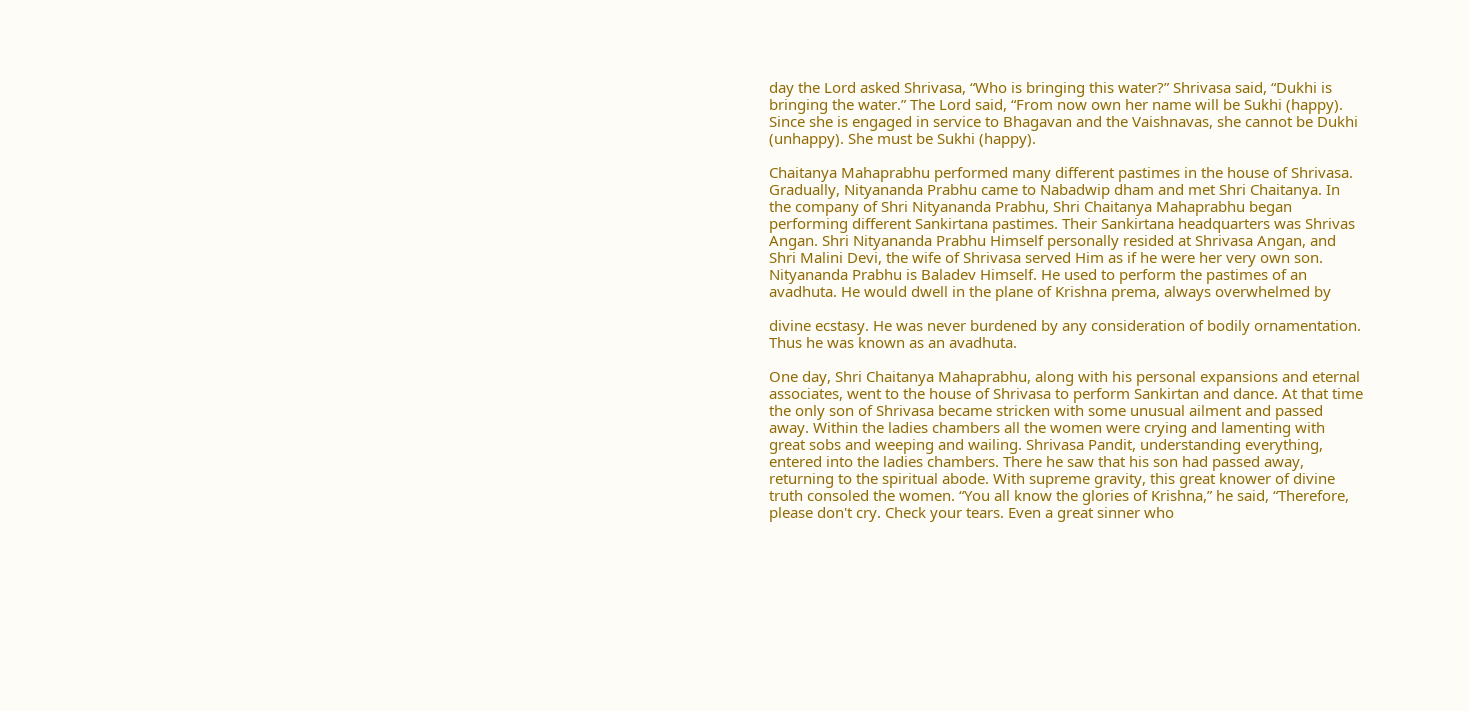day the Lord asked Shrivasa, “Who is bringing this water?” Shrivasa said, “Dukhi is bringing the water.” The Lord said, “From now own her name will be Sukhi (happy). Since she is engaged in service to Bhagavan and the Vaishnavas, she cannot be Dukhi (unhappy). She must be Sukhi (happy).

Chaitanya Mahaprabhu performed many different pastimes in the house of Shrivasa. Gradually, Nityananda Prabhu came to Nabadwip dham and met Shri Chaitanya. In the company of Shri Nityananda Prabhu, Shri Chaitanya Mahaprabhu began performing different Sankirtana pastimes. Their Sankirtana headquarters was Shrivas Angan. Shri Nityananda Prabhu Himself personally resided at Shrivasa Angan, and Shri Malini Devi, the wife of Shrivasa served Him as if he were her very own son. Nityananda Prabhu is Baladev Himself. He used to perform the pastimes of an avadhuta. He would dwell in the plane of Krishna prema, always overwhelmed by

divine ecstasy. He was never burdened by any consideration of bodily ornamentation. Thus he was known as an avadhuta.

One day, Shri Chaitanya Mahaprabhu, along with his personal expansions and eternal associates, went to the house of Shrivasa to perform Sankirtan and dance. At that time the only son of Shrivasa became stricken with some unusual ailment and passed away. Within the ladies chambers all the women were crying and lamenting with great sobs and weeping and wailing. Shrivasa Pandit, understanding everything, entered into the ladies chambers. There he saw that his son had passed away, returning to the spiritual abode. With supreme gravity, this great knower of divine truth consoled the women. “You all know the glories of Krishna,” he said, “Therefore, please don't cry. Check your tears. Even a great sinner who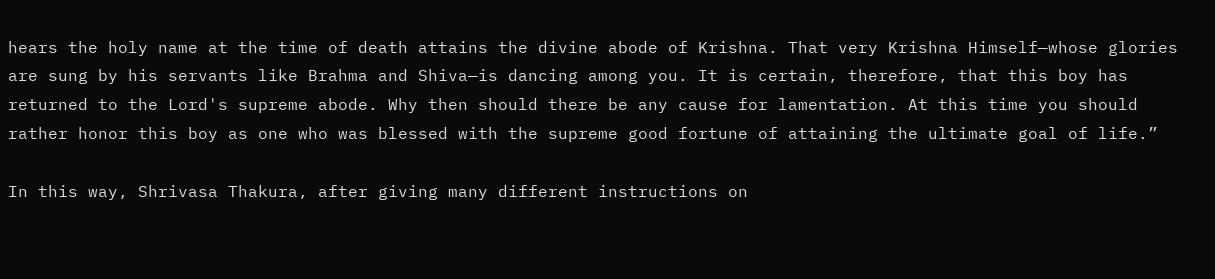hears the holy name at the time of death attains the divine abode of Krishna. That very Krishna Himself—whose glories are sung by his servants like Brahma and Shiva—is dancing among you. It is certain, therefore, that this boy has returned to the Lord's supreme abode. Why then should there be any cause for lamentation. At this time you should rather honor this boy as one who was blessed with the supreme good fortune of attaining the ultimate goal of life.”

In this way, Shrivasa Thakura, after giving many different instructions on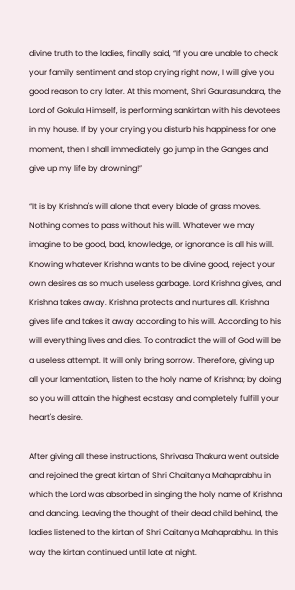divine truth to the ladies, finally said, “If you are unable to check your family sentiment and stop crying right now, I will give you good reason to cry later. At this moment, Shri Gaurasundara, the Lord of Gokula Himself, is performing sankirtan with his devotees in my house. If by your crying you disturb his happiness for one moment, then I shall immediately go jump in the Ganges and give up my life by drowning!”

“It is by Krishna's will alone that every blade of grass moves. Nothing comes to pass without his will. Whatever we may imagine to be good, bad, knowledge, or ignorance is all his will. Knowing whatever Krishna wants to be divine good, reject your own desires as so much useless garbage. Lord Krishna gives, and Krishna takes away. Krishna protects and nurtures all. Krishna gives life and takes it away according to his will. According to his will everything lives and dies. To contradict the will of God will be a useless attempt. It will only bring sorrow. Therefore, giving up all your lamentation, listen to the holy name of Krishna; by doing so you will attain the highest ecstasy and completely fulfill your heart's desire.

After giving all these instructions, Shrivasa Thakura went outside and rejoined the great kirtan of Shri Chaitanya Mahaprabhu in which the Lord was absorbed in singing the holy name of Krishna and dancing. Leaving the thought of their dead child behind, the ladies listened to the kirtan of Shri Caitanya Mahaprabhu. In this way the kirtan continued until late at night.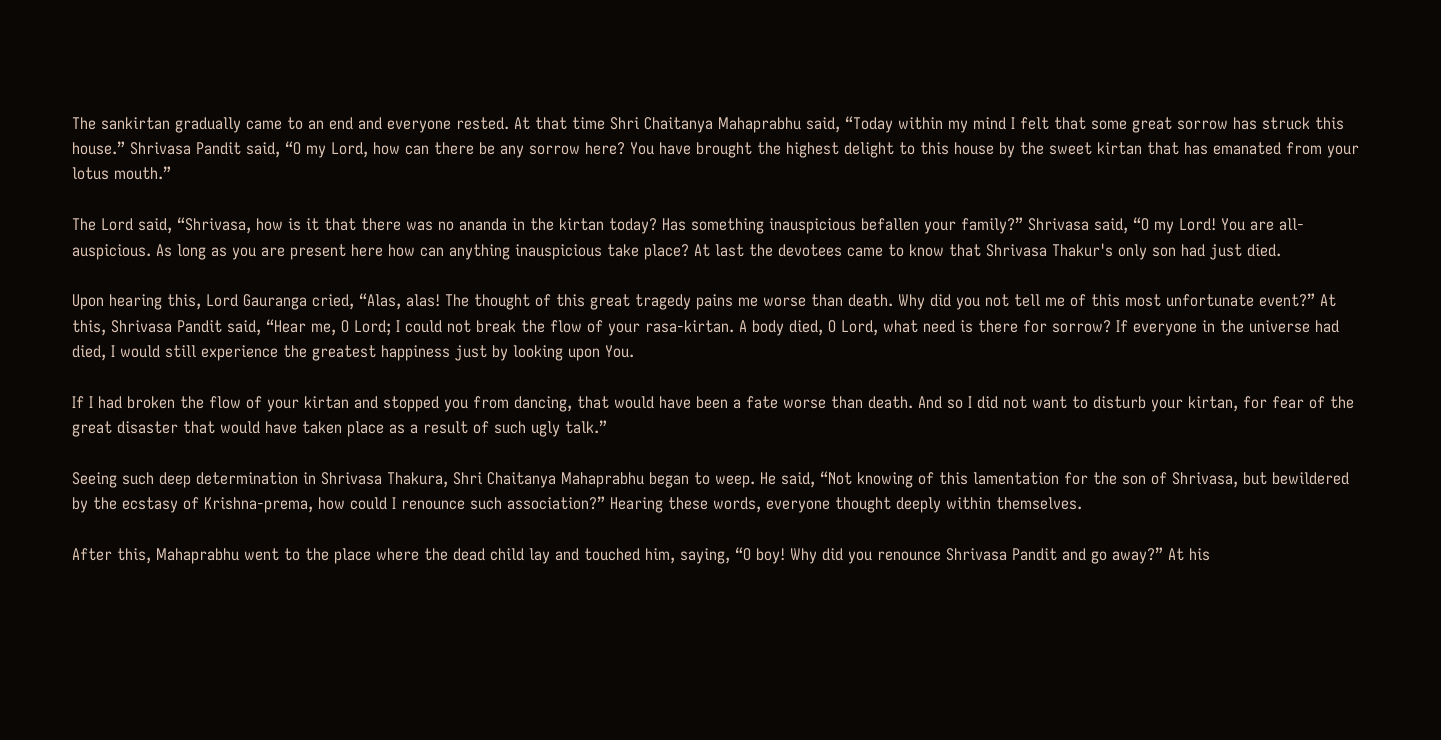The sankirtan gradually came to an end and everyone rested. At that time Shri Chaitanya Mahaprabhu said, “Today within my mind I felt that some great sorrow has struck this house.” Shrivasa Pandit said, “O my Lord, how can there be any sorrow here? You have brought the highest delight to this house by the sweet kirtan that has emanated from your lotus mouth.”

The Lord said, “Shrivasa, how is it that there was no ananda in the kirtan today? Has something inauspicious befallen your family?” Shrivasa said, “O my Lord! You are all-auspicious. As long as you are present here how can anything inauspicious take place? At last the devotees came to know that Shrivasa Thakur's only son had just died.

Upon hearing this, Lord Gauranga cried, “Alas, alas! The thought of this great tragedy pains me worse than death. Why did you not tell me of this most unfortunate event?” At this, Shrivasa Pandit said, “Hear me, O Lord; I could not break the flow of your rasa-kirtan. A body died, O Lord, what need is there for sorrow? If everyone in the universe had died, I would still experience the greatest happiness just by looking upon You.

If I had broken the flow of your kirtan and stopped you from dancing, that would have been a fate worse than death. And so I did not want to disturb your kirtan, for fear of the great disaster that would have taken place as a result of such ugly talk.”

Seeing such deep determination in Shrivasa Thakura, Shri Chaitanya Mahaprabhu began to weep. He said, “Not knowing of this lamentation for the son of Shrivasa, but bewildered by the ecstasy of Krishna-prema, how could I renounce such association?” Hearing these words, everyone thought deeply within themselves.

After this, Mahaprabhu went to the place where the dead child lay and touched him, saying, “O boy! Why did you renounce Shrivasa Pandit and go away?” At his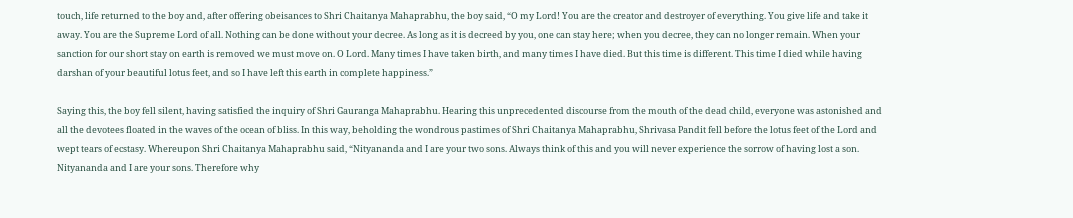touch, life returned to the boy and, after offering obeisances to Shri Chaitanya Mahaprabhu, the boy said, “O my Lord! You are the creator and destroyer of everything. You give life and take it away. You are the Supreme Lord of all. Nothing can be done without your decree. As long as it is decreed by you, one can stay here; when you decree, they can no longer remain. When your sanction for our short stay on earth is removed we must move on. O Lord. Many times I have taken birth, and many times I have died. But this time is different. This time I died while having darshan of your beautiful lotus feet, and so I have left this earth in complete happiness.”

Saying this, the boy fell silent, having satisfied the inquiry of Shri Gauranga Mahaprabhu. Hearing this unprecedented discourse from the mouth of the dead child, everyone was astonished and all the devotees floated in the waves of the ocean of bliss. In this way, beholding the wondrous pastimes of Shri Chaitanya Mahaprabhu, Shrivasa Pandit fell before the lotus feet of the Lord and wept tears of ecstasy. Whereupon Shri Chaitanya Mahaprabhu said, “Nityananda and I are your two sons. Always think of this and you will never experience the sorrow of having lost a son. Nityananda and I are your sons. Therefore why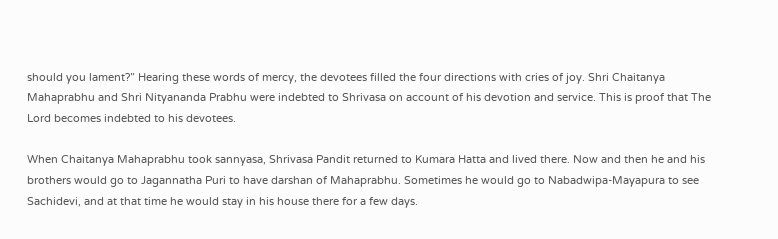should you lament?” Hearing these words of mercy, the devotees filled the four directions with cries of joy. Shri Chaitanya Mahaprabhu and Shri Nityananda Prabhu were indebted to Shrivasa on account of his devotion and service. This is proof that The Lord becomes indebted to his devotees.

When Chaitanya Mahaprabhu took sannyasa, Shrivasa Pandit returned to Kumara Hatta and lived there. Now and then he and his brothers would go to Jagannatha Puri to have darshan of Mahaprabhu. Sometimes he would go to Nabadwipa-Mayapura to see Sachidevi, and at that time he would stay in his house there for a few days.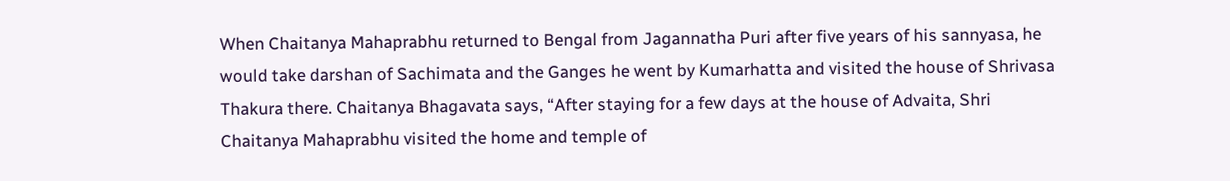When Chaitanya Mahaprabhu returned to Bengal from Jagannatha Puri after five years of his sannyasa, he would take darshan of Sachimata and the Ganges he went by Kumarhatta and visited the house of Shrivasa Thakura there. Chaitanya Bhagavata says, “After staying for a few days at the house of Advaita, Shri Chaitanya Mahaprabhu visited the home and temple of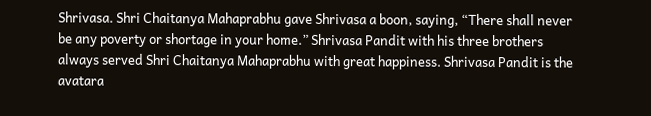Shrivasa. Shri Chaitanya Mahaprabhu gave Shrivasa a boon, saying, “There shall never be any poverty or shortage in your home.” Shrivasa Pandit with his three brothers always served Shri Chaitanya Mahaprabhu with great happiness. Shrivasa Pandit is the avatara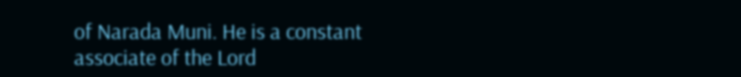of Narada Muni. He is a constant associate of the Lord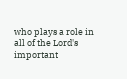who plays a role in all of the Lord's important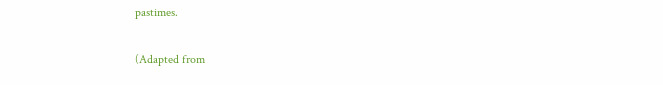pastimes.

(Adapted from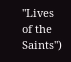"Lives of the Saints")